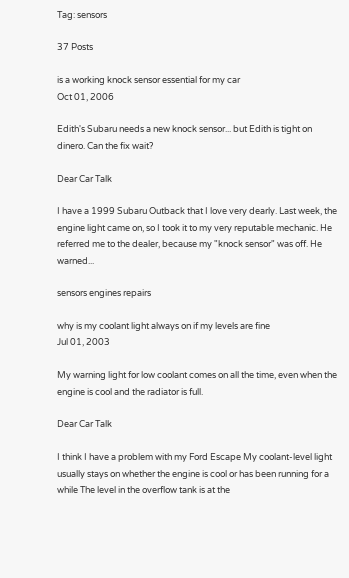Tag: sensors

37 Posts

is a working knock sensor essential for my car
Oct 01, 2006

Edith's Subaru needs a new knock sensor... but Edith is tight on dinero. Can the fix wait?

Dear Car Talk

I have a 1999 Subaru Outback that I love very dearly. Last week, the engine light came on, so I took it to my very reputable mechanic. He referred me to the dealer, because my "knock sensor" was off. He warned...

sensors engines repairs

why is my coolant light always on if my levels are fine
Jul 01, 2003

My warning light for low coolant comes on all the time, even when the engine is cool and the radiator is full.

Dear Car Talk

I think I have a problem with my Ford Escape My coolant-level light usually stays on whether the engine is cool or has been running for a while The level in the overflow tank is at the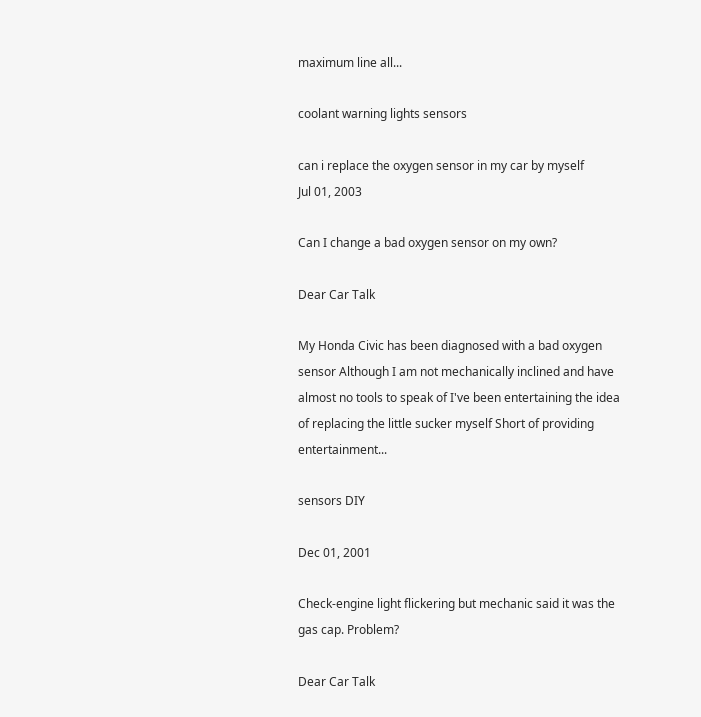maximum line all...

coolant warning lights sensors

can i replace the oxygen sensor in my car by myself
Jul 01, 2003

Can I change a bad oxygen sensor on my own?

Dear Car Talk

My Honda Civic has been diagnosed with a bad oxygen sensor Although I am not mechanically inclined and have almost no tools to speak of I've been entertaining the idea of replacing the little sucker myself Short of providing entertainment...

sensors DIY

Dec 01, 2001

Check-engine light flickering but mechanic said it was the gas cap. Problem?

Dear Car Talk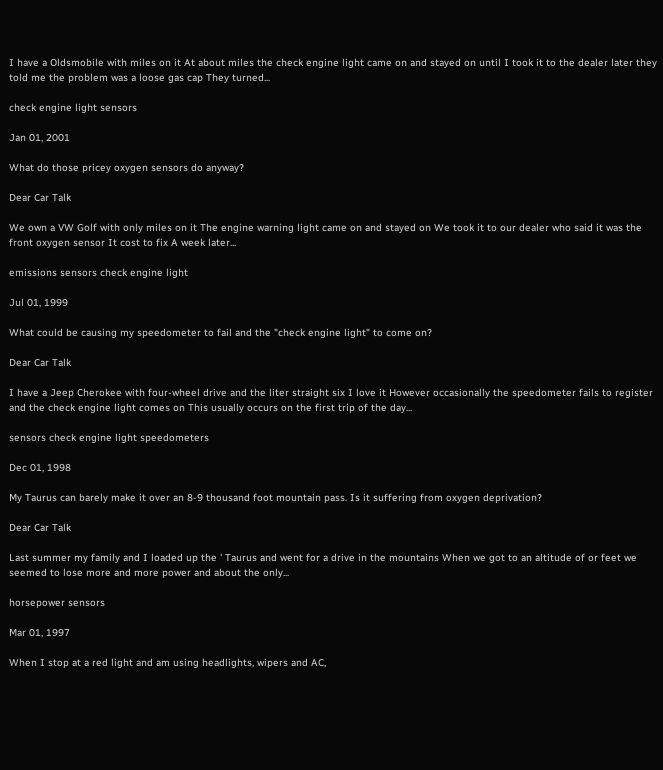I have a Oldsmobile with miles on it At about miles the check engine light came on and stayed on until I took it to the dealer later they told me the problem was a loose gas cap They turned...

check engine light sensors

Jan 01, 2001

What do those pricey oxygen sensors do anyway?

Dear Car Talk

We own a VW Golf with only miles on it The engine warning light came on and stayed on We took it to our dealer who said it was the front oxygen sensor It cost to fix A week later...

emissions sensors check engine light

Jul 01, 1999

What could be causing my speedometer to fail and the "check engine light" to come on?

Dear Car Talk

I have a Jeep Cherokee with four-wheel drive and the liter straight six I love it However occasionally the speedometer fails to register and the check engine light comes on This usually occurs on the first trip of the day...

sensors check engine light speedometers

Dec 01, 1998

My Taurus can barely make it over an 8-9 thousand foot mountain pass. Is it suffering from oxygen deprivation?

Dear Car Talk

Last summer my family and I loaded up the ' Taurus and went for a drive in the mountains When we got to an altitude of or feet we seemed to lose more and more power and about the only...

horsepower sensors

Mar 01, 1997

When I stop at a red light and am using headlights, wipers and AC,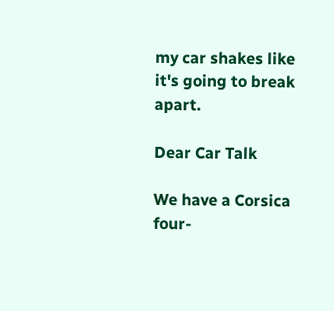my car shakes like it's going to break apart.

Dear Car Talk

We have a Corsica four-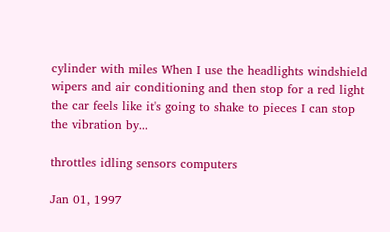cylinder with miles When I use the headlights windshield wipers and air conditioning and then stop for a red light the car feels like it's going to shake to pieces I can stop the vibration by...

throttles idling sensors computers

Jan 01, 1997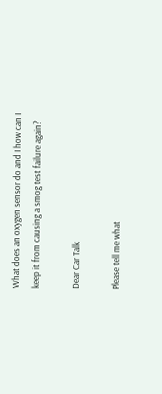What does an oxygen sensor do and I how can I keep it from causing a smog test failure again?

Dear Car Talk

Please tell me what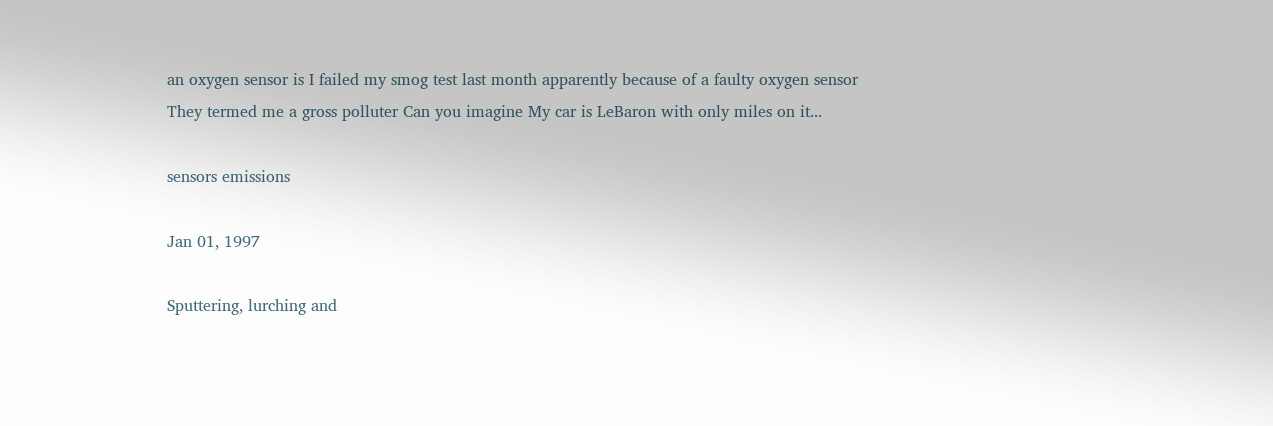an oxygen sensor is I failed my smog test last month apparently because of a faulty oxygen sensor They termed me a gross polluter Can you imagine My car is LeBaron with only miles on it...

sensors emissions

Jan 01, 1997

Sputtering, lurching and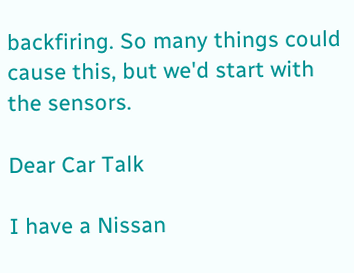backfiring. So many things could cause this, but we'd start with the sensors.

Dear Car Talk

I have a Nissan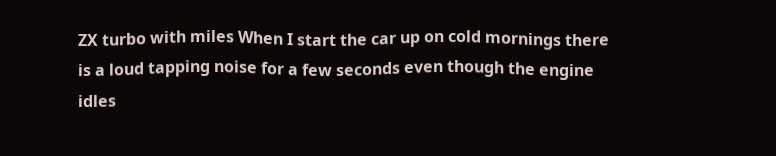ZX turbo with miles When I start the car up on cold mornings there is a loud tapping noise for a few seconds even though the engine idles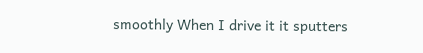smoothly When I drive it it sputters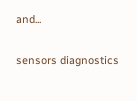and...

sensors diagnostics